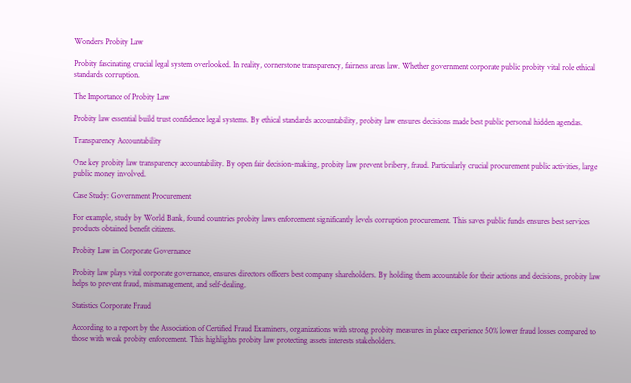Wonders Probity Law

Probity fascinating crucial legal system overlooked. In reality, cornerstone transparency, fairness areas law. Whether government corporate public probity vital role ethical standards corruption.

The Importance of Probity Law

Probity law essential build trust confidence legal systems. By ethical standards accountability, probity law ensures decisions made best public personal hidden agendas.

Transparency Accountability

One key probity law transparency accountability. By open fair decision-making, probity law prevent bribery, fraud. Particularly crucial procurement public activities, large public money involved.

Case Study: Government Procurement

For example, study by World Bank, found countries probity laws enforcement significantly levels corruption procurement. This saves public funds ensures best services products obtained benefit citizens.

Probity Law in Corporate Governance

Probity law plays vital corporate governance, ensures directors officers best company shareholders. By holding them accountable for their actions and decisions, probity law helps to prevent fraud, mismanagement, and self-dealing.

Statistics Corporate Fraud

According to a report by the Association of Certified Fraud Examiners, organizations with strong probity measures in place experience 50% lower fraud losses compared to those with weak probity enforcement. This highlights probity law protecting assets interests stakeholders.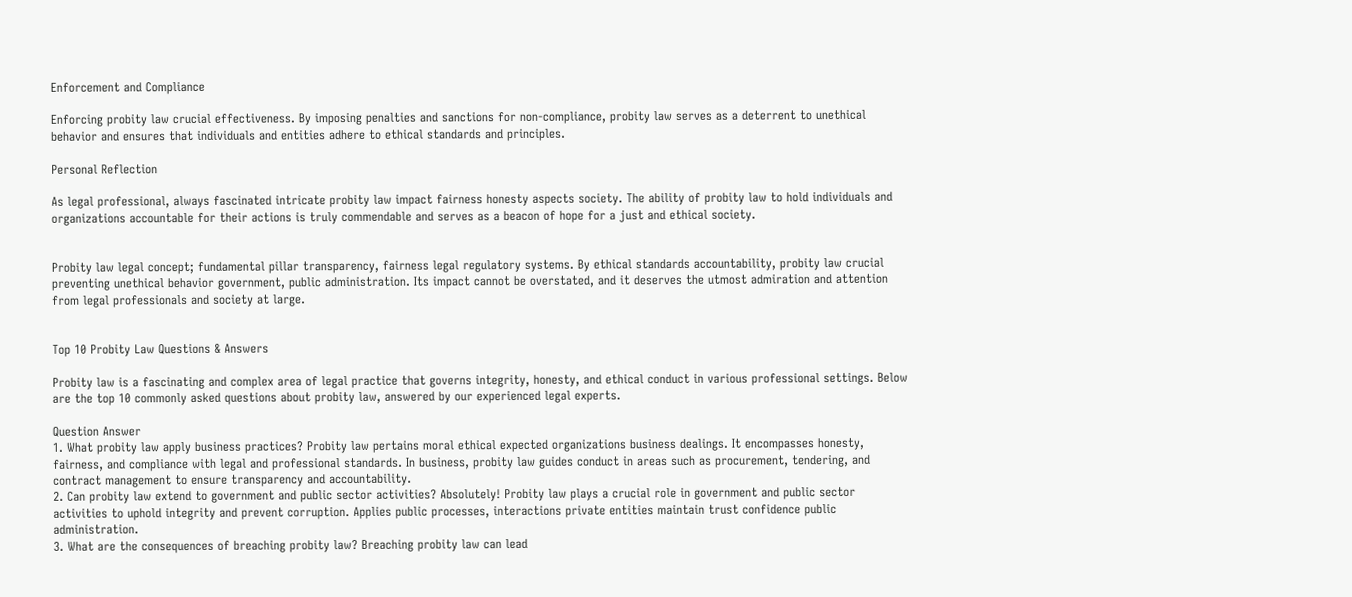Enforcement and Compliance

Enforcing probity law crucial effectiveness. By imposing penalties and sanctions for non-compliance, probity law serves as a deterrent to unethical behavior and ensures that individuals and entities adhere to ethical standards and principles.

Personal Reflection

As legal professional, always fascinated intricate probity law impact fairness honesty aspects society. The ability of probity law to hold individuals and organizations accountable for their actions is truly commendable and serves as a beacon of hope for a just and ethical society.


Probity law legal concept; fundamental pillar transparency, fairness legal regulatory systems. By ethical standards accountability, probity law crucial preventing unethical behavior government, public administration. Its impact cannot be overstated, and it deserves the utmost admiration and attention from legal professionals and society at large.


Top 10 Probity Law Questions & Answers

Probity law is a fascinating and complex area of legal practice that governs integrity, honesty, and ethical conduct in various professional settings. Below are the top 10 commonly asked questions about probity law, answered by our experienced legal experts.

Question Answer
1. What probity law apply business practices? Probity law pertains moral ethical expected organizations business dealings. It encompasses honesty, fairness, and compliance with legal and professional standards. In business, probity law guides conduct in areas such as procurement, tendering, and contract management to ensure transparency and accountability.
2. Can probity law extend to government and public sector activities? Absolutely! Probity law plays a crucial role in government and public sector activities to uphold integrity and prevent corruption. Applies public processes, interactions private entities maintain trust confidence public administration.
3. What are the consequences of breaching probity law? Breaching probity law can lead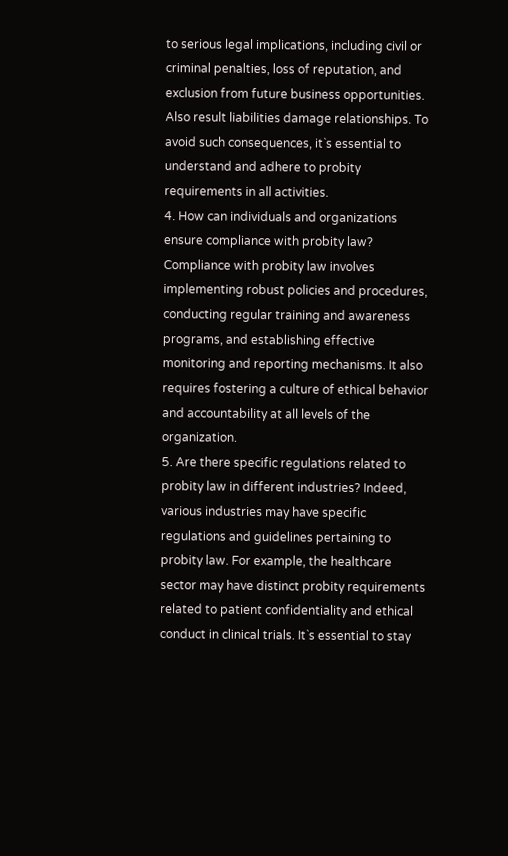to serious legal implications, including civil or criminal penalties, loss of reputation, and exclusion from future business opportunities. Also result liabilities damage relationships. To avoid such consequences, it`s essential to understand and adhere to probity requirements in all activities.
4. How can individuals and organizations ensure compliance with probity law? Compliance with probity law involves implementing robust policies and procedures, conducting regular training and awareness programs, and establishing effective monitoring and reporting mechanisms. It also requires fostering a culture of ethical behavior and accountability at all levels of the organization.
5. Are there specific regulations related to probity law in different industries? Indeed, various industries may have specific regulations and guidelines pertaining to probity law. For example, the healthcare sector may have distinct probity requirements related to patient confidentiality and ethical conduct in clinical trials. It`s essential to stay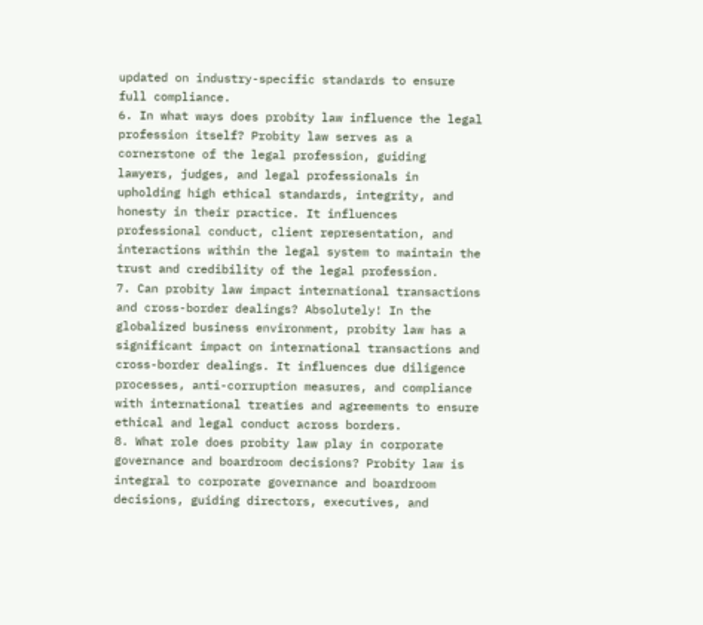updated on industry-specific standards to ensure full compliance.
6. In what ways does probity law influence the legal profession itself? Probity law serves as a cornerstone of the legal profession, guiding lawyers, judges, and legal professionals in upholding high ethical standards, integrity, and honesty in their practice. It influences professional conduct, client representation, and interactions within the legal system to maintain the trust and credibility of the legal profession.
7. Can probity law impact international transactions and cross-border dealings? Absolutely! In the globalized business environment, probity law has a significant impact on international transactions and cross-border dealings. It influences due diligence processes, anti-corruption measures, and compliance with international treaties and agreements to ensure ethical and legal conduct across borders.
8. What role does probity law play in corporate governance and boardroom decisions? Probity law is integral to corporate governance and boardroom decisions, guiding directors, executives, and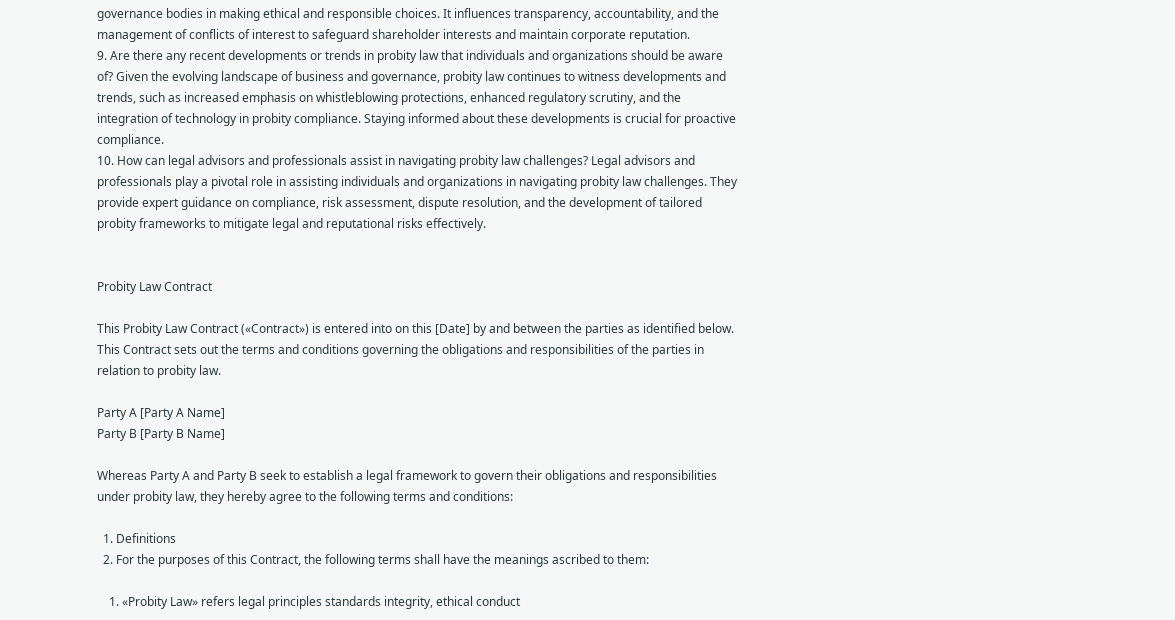governance bodies in making ethical and responsible choices. It influences transparency, accountability, and the management of conflicts of interest to safeguard shareholder interests and maintain corporate reputation.
9. Are there any recent developments or trends in probity law that individuals and organizations should be aware of? Given the evolving landscape of business and governance, probity law continues to witness developments and trends, such as increased emphasis on whistleblowing protections, enhanced regulatory scrutiny, and the integration of technology in probity compliance. Staying informed about these developments is crucial for proactive compliance.
10. How can legal advisors and professionals assist in navigating probity law challenges? Legal advisors and professionals play a pivotal role in assisting individuals and organizations in navigating probity law challenges. They provide expert guidance on compliance, risk assessment, dispute resolution, and the development of tailored probity frameworks to mitigate legal and reputational risks effectively.


Probity Law Contract

This Probity Law Contract («Contract») is entered into on this [Date] by and between the parties as identified below. This Contract sets out the terms and conditions governing the obligations and responsibilities of the parties in relation to probity law.

Party A [Party A Name]
Party B [Party B Name]

Whereas Party A and Party B seek to establish a legal framework to govern their obligations and responsibilities under probity law, they hereby agree to the following terms and conditions:

  1. Definitions
  2. For the purposes of this Contract, the following terms shall have the meanings ascribed to them:

    1. «Probity Law» refers legal principles standards integrity, ethical conduct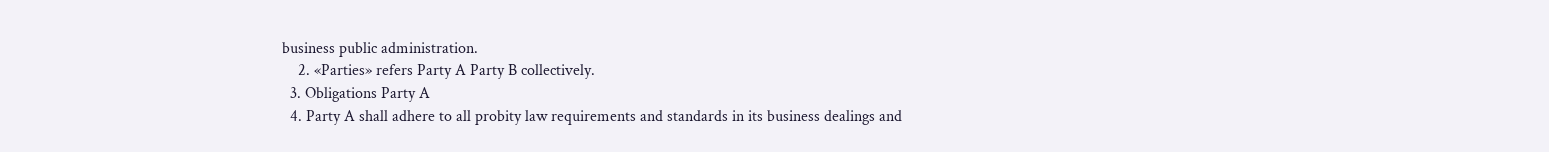business public administration.
    2. «Parties» refers Party A Party B collectively.
  3. Obligations Party A
  4. Party A shall adhere to all probity law requirements and standards in its business dealings and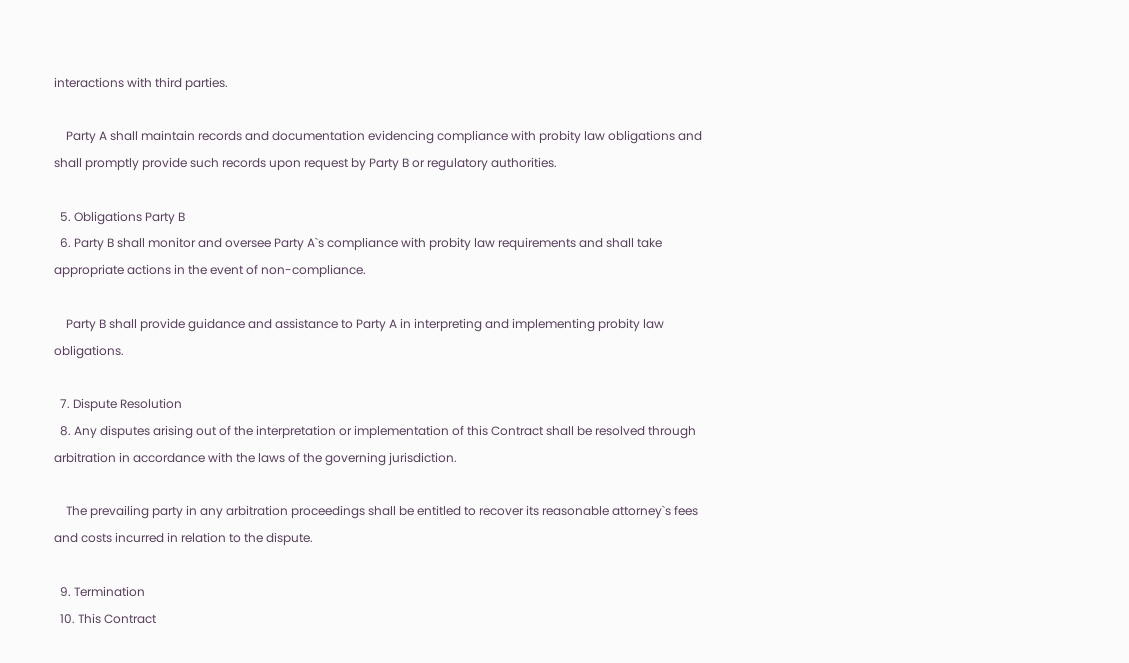interactions with third parties.

    Party A shall maintain records and documentation evidencing compliance with probity law obligations and shall promptly provide such records upon request by Party B or regulatory authorities.

  5. Obligations Party B
  6. Party B shall monitor and oversee Party A`s compliance with probity law requirements and shall take appropriate actions in the event of non-compliance.

    Party B shall provide guidance and assistance to Party A in interpreting and implementing probity law obligations.

  7. Dispute Resolution
  8. Any disputes arising out of the interpretation or implementation of this Contract shall be resolved through arbitration in accordance with the laws of the governing jurisdiction.

    The prevailing party in any arbitration proceedings shall be entitled to recover its reasonable attorney`s fees and costs incurred in relation to the dispute.

  9. Termination
  10. This Contract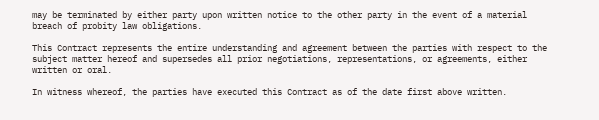may be terminated by either party upon written notice to the other party in the event of a material breach of probity law obligations.

This Contract represents the entire understanding and agreement between the parties with respect to the subject matter hereof and supersedes all prior negotiations, representations, or agreements, either written or oral.

In witness whereof, the parties have executed this Contract as of the date first above written.